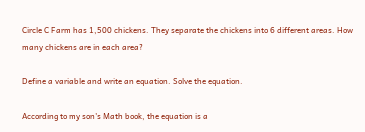Circle C Farm has 1,500 chickens. They separate the chickens into 6 different areas. How many chickens are in each area?

Define a variable and write an equation. Solve the equation.

According to my son's Math book, the equation is a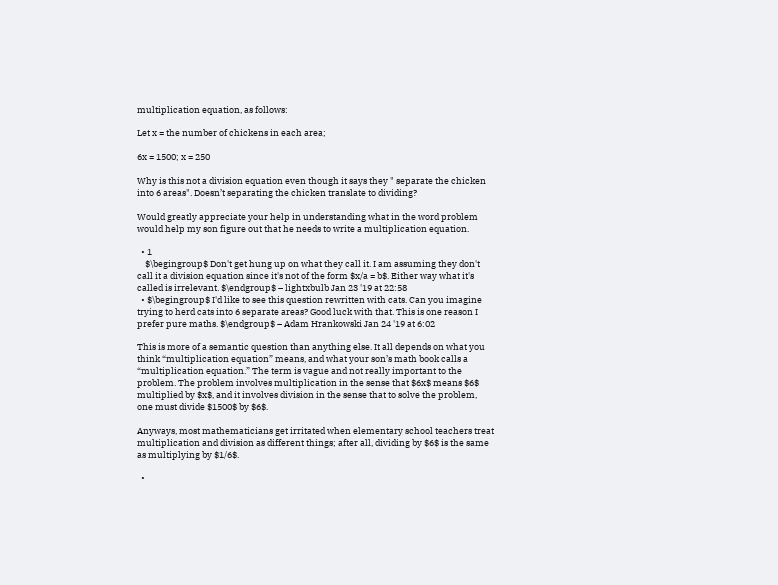multiplication equation, as follows:

Let x = the number of chickens in each area;

6x = 1500; x = 250

Why is this not a division equation even though it says they " separate the chicken into 6 areas". Doesn’t separating the chicken translate to dividing?

Would greatly appreciate your help in understanding what in the word problem would help my son figure out that he needs to write a multiplication equation.

  • 1
    $\begingroup$ Don't get hung up on what they call it. I am assuming they don't call it a division equation since it's not of the form $x/a = b$. Either way what it's called is irrelevant. $\endgroup$ – lightxbulb Jan 23 '19 at 22:58
  • $\begingroup$ I'd like to see this question rewritten with cats. Can you imagine trying to herd cats into 6 separate areas? Good luck with that. This is one reason I prefer pure maths. $\endgroup$ – Adam Hrankowski Jan 24 '19 at 6:02

This is more of a semantic question than anything else. It all depends on what you think “multiplication equation” means, and what your son’s math book calls a “multiplication equation.” The term is vague and not really important to the problem. The problem involves multiplication in the sense that $6x$ means $6$ multiplied by $x$, and it involves division in the sense that to solve the problem, one must divide $1500$ by $6$.

Anyways, most mathematicians get irritated when elementary school teachers treat multiplication and division as different things; after all, dividing by $6$ is the same as multiplying by $1/6$.

  •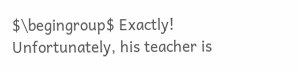$\begingroup$ Exactly! Unfortunately, his teacher is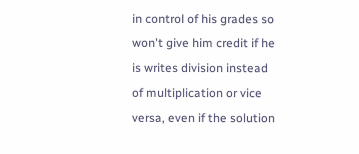in control of his grades so won't give him credit if he is writes division instead of multiplication or vice versa, even if the solution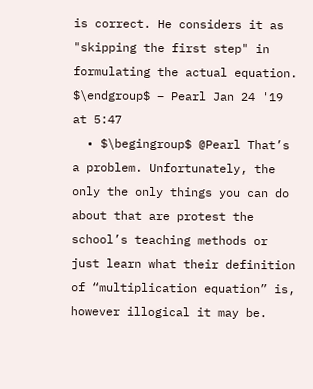is correct. He considers it as "skipping the first step" in formulating the actual equation. $\endgroup$ – Pearl Jan 24 '19 at 5:47
  • $\begingroup$ @Pearl That’s a problem. Unfortunately, the only the only things you can do about that are protest the school’s teaching methods or just learn what their definition of “multiplication equation” is, however illogical it may be.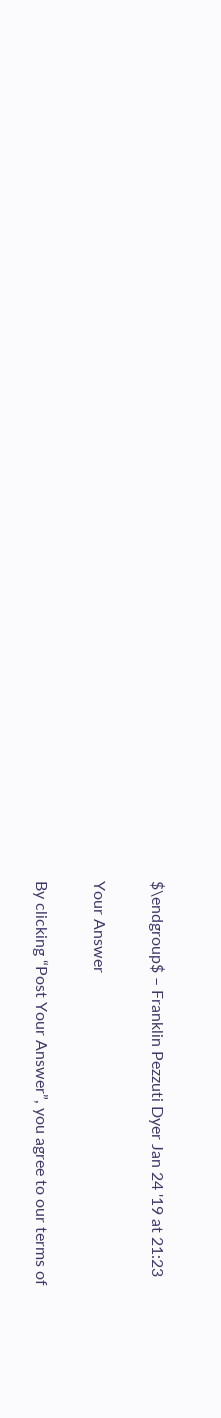$\endgroup$ – Franklin Pezzuti Dyer Jan 24 '19 at 21:23

Your Answer

By clicking “Post Your Answer”, you agree to our terms of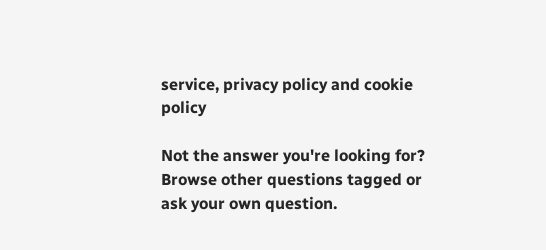service, privacy policy and cookie policy

Not the answer you're looking for? Browse other questions tagged or ask your own question.